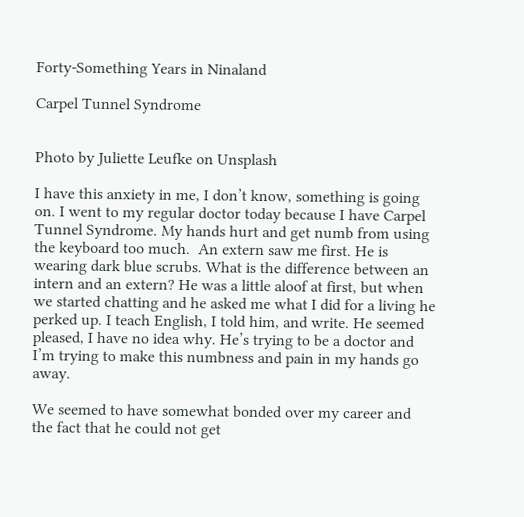Forty-Something Years in Ninaland

Carpel Tunnel Syndrome


Photo by Juliette Leufke on Unsplash

I have this anxiety in me, I don’t know, something is going on. I went to my regular doctor today because I have Carpel Tunnel Syndrome. My hands hurt and get numb from using the keyboard too much.  An extern saw me first. He is wearing dark blue scrubs. What is the difference between an intern and an extern? He was a little aloof at first, but when we started chatting and he asked me what I did for a living he perked up. I teach English, I told him, and write. He seemed pleased, I have no idea why. He’s trying to be a doctor and I’m trying to make this numbness and pain in my hands go away.

We seemed to have somewhat bonded over my career and the fact that he could not get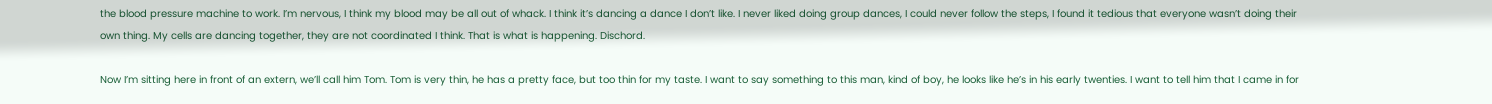the blood pressure machine to work. I’m nervous, I think my blood may be all out of whack. I think it’s dancing a dance I don’t like. I never liked doing group dances, I could never follow the steps, I found it tedious that everyone wasn’t doing their own thing. My cells are dancing together, they are not coordinated I think. That is what is happening. Dischord.

Now I’m sitting here in front of an extern, we’ll call him Tom. Tom is very thin, he has a pretty face, but too thin for my taste. I want to say something to this man, kind of boy, he looks like he’s in his early twenties. I want to tell him that I came in for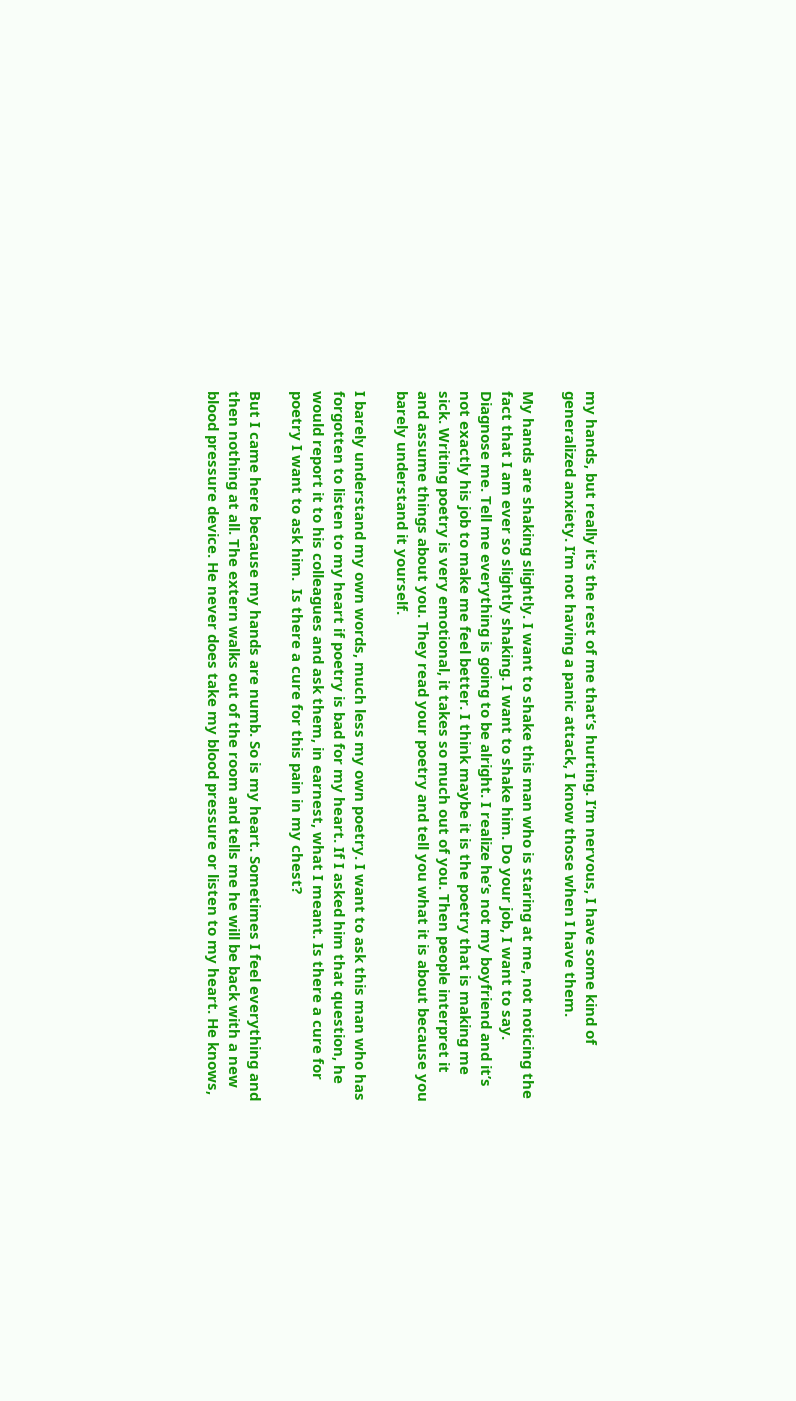my hands, but really it’s the rest of me that’s hurting. I’m nervous, I have some kind of generalized anxiety. I’m not having a panic attack, I know those when I have them.

My hands are shaking slightly. I want to shake this man who is staring at me, not noticing the fact that I am ever so slightly shaking. I want to shake him. Do your job, I want to say. Diagnose me. Tell me everything is going to be alright. I realize he’s not my boyfriend and it’s not exactly his job to make me feel better. I think maybe it is the poetry that is making me sick. Writing poetry is very emotional, it takes so much out of you. Then people interpret it and assume things about you. They read your poetry and tell you what it is about because you barely understand it yourself.

I barely understand my own words, much less my own poetry. I want to ask this man who has forgotten to listen to my heart if poetry is bad for my heart. If I asked him that question, he would report it to his colleagues and ask them, in earnest, what I meant. Is there a cure for poetry I want to ask him.  Is there a cure for this pain in my chest?

But I came here because my hands are numb. So is my heart. Sometimes I feel everything and then nothing at all. The extern walks out of the room and tells me he will be back with a new blood pressure device. He never does take my blood pressure or listen to my heart. He knows,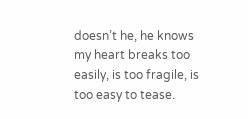doesn’t he, he knows my heart breaks too easily, is too fragile, is too easy to tease.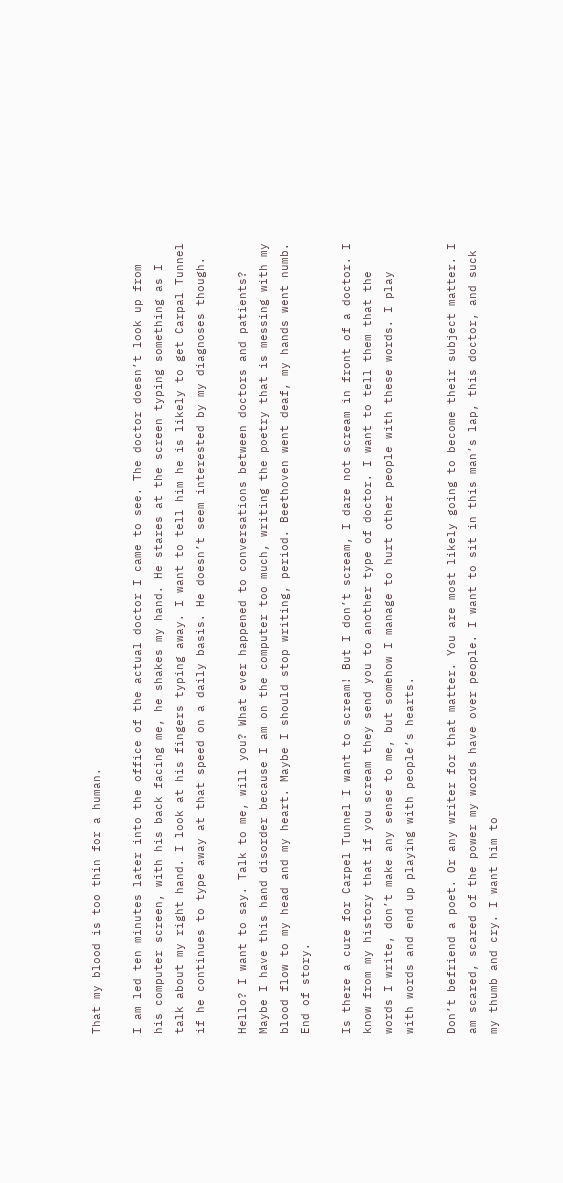That my blood is too thin for a human.

I am led ten minutes later into the office of the actual doctor I came to see. The doctor doesn’t look up from his computer screen, with his back facing me, he shakes my hand. He stares at the screen typing something as I talk about my right hand. I look at his fingers typing away. I want to tell him he is likely to get Carpal Tunnel if he continues to type away at that speed on a daily basis. He doesn’t seem interested by my diagnoses though.

Hello? I want to say. Talk to me, will you? What ever happened to conversations between doctors and patients? Maybe I have this hand disorder because I am on the computer too much, writing the poetry that is messing with my blood flow to my head and my heart. Maybe I should stop writing, period. Beethoven went deaf, my hands went numb. End of story.

Is there a cure for Carpel Tunnel I want to scream! But I don’t scream, I dare not scream in front of a doctor. I know from my history that if you scream they send you to another type of doctor. I want to tell them that the words I write, don’t make any sense to me, but somehow I manage to hurt other people with these words. I play with words and end up playing with people’s hearts.

Don’t befriend a poet. Or any writer for that matter. You are most likely going to become their subject matter. I am scared, scared of the power my words have over people. I want to sit in this man’s lap, this doctor, and suck my thumb and cry. I want him to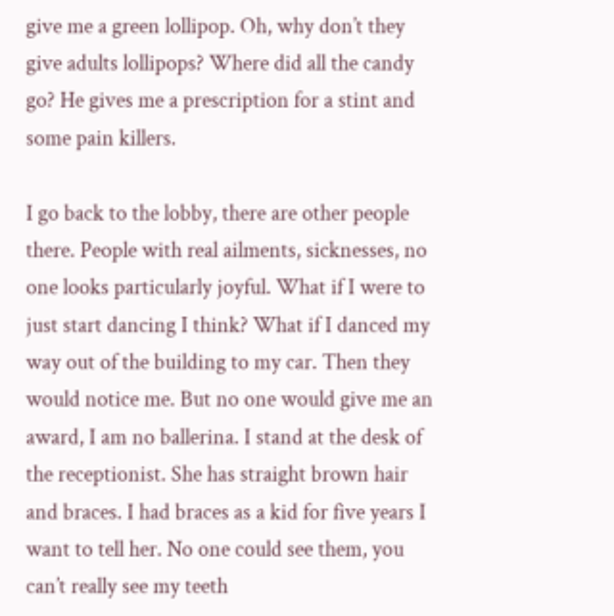give me a green lollipop. Oh, why don’t they give adults lollipops? Where did all the candy go? He gives me a prescription for a stint and some pain killers.

I go back to the lobby, there are other people there. People with real ailments, sicknesses, no one looks particularly joyful. What if I were to just start dancing I think? What if I danced my way out of the building to my car. Then they would notice me. But no one would give me an award, I am no ballerina. I stand at the desk of the receptionist. She has straight brown hair and braces. I had braces as a kid for five years I want to tell her. No one could see them, you can’t really see my teeth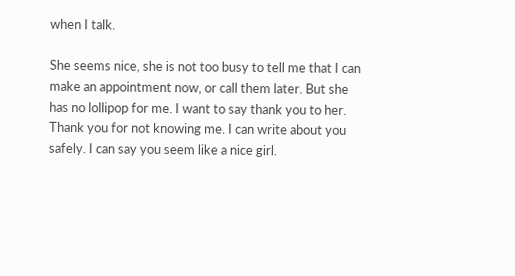when I talk.

She seems nice, she is not too busy to tell me that I can make an appointment now, or call them later. But she has no lollipop for me. I want to say thank you to her. Thank you for not knowing me. I can write about you safely. I can say you seem like a nice girl.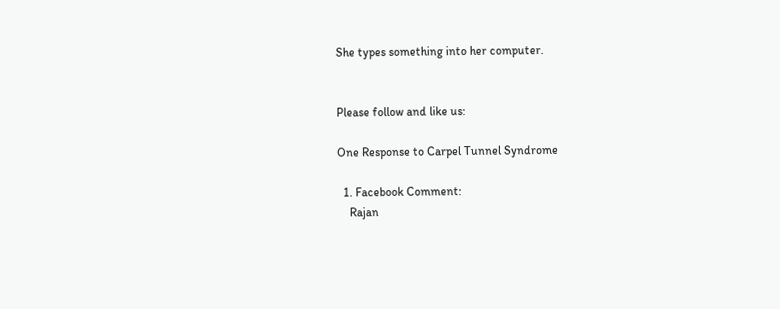She types something into her computer.


Please follow and like us:

One Response to Carpel Tunnel Syndrome

  1. Facebook Comment:
    Rajan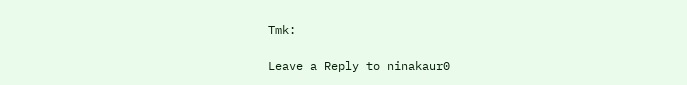Tmk:

Leave a Reply to ninakaur0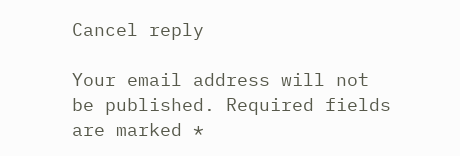Cancel reply

Your email address will not be published. Required fields are marked *